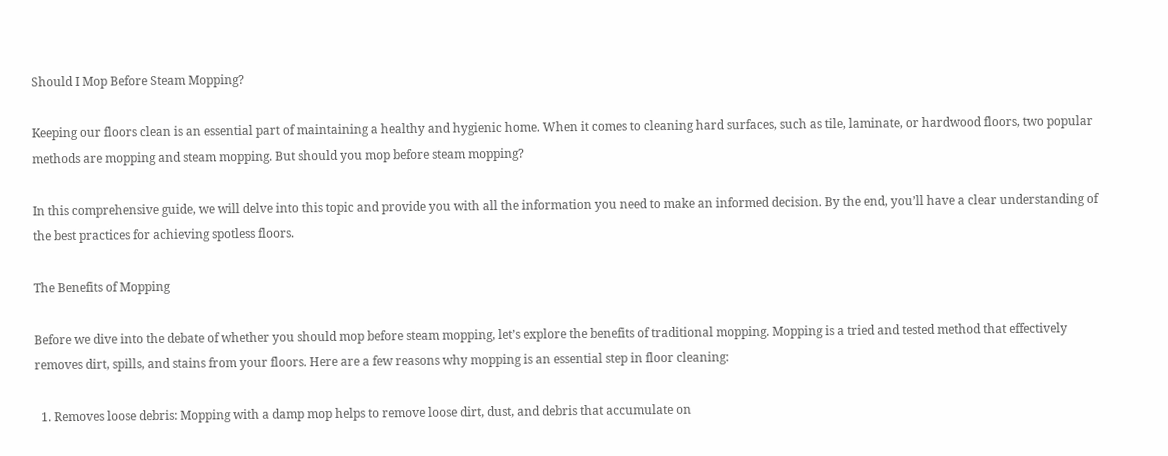Should I Mop Before Steam Mopping?

Keeping our floors clean is an essential part of maintaining a healthy and hygienic home. When it comes to cleaning hard surfaces, such as tile, laminate, or hardwood floors, two popular methods are mopping and steam mopping. But should you mop before steam mopping?

In this comprehensive guide, we will delve into this topic and provide you with all the information you need to make an informed decision. By the end, you’ll have a clear understanding of the best practices for achieving spotless floors.

The Benefits of Mopping

Before we dive into the debate of whether you should mop before steam mopping, let’s explore the benefits of traditional mopping. Mopping is a tried and tested method that effectively removes dirt, spills, and stains from your floors. Here are a few reasons why mopping is an essential step in floor cleaning:

  1. Removes loose debris: Mopping with a damp mop helps to remove loose dirt, dust, and debris that accumulate on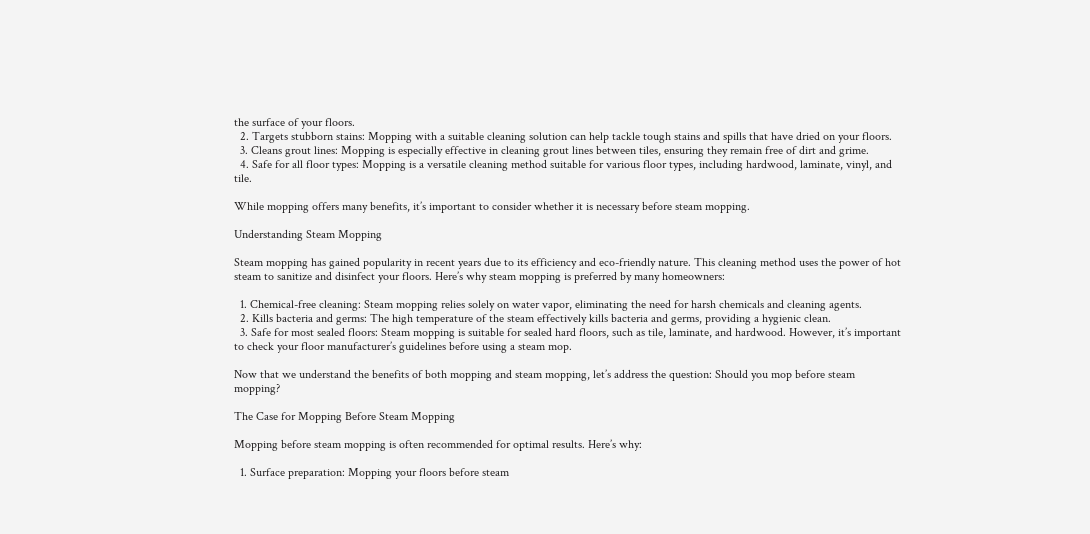the surface of your floors.
  2. Targets stubborn stains: Mopping with a suitable cleaning solution can help tackle tough stains and spills that have dried on your floors.
  3. Cleans grout lines: Mopping is especially effective in cleaning grout lines between tiles, ensuring they remain free of dirt and grime.
  4. Safe for all floor types: Mopping is a versatile cleaning method suitable for various floor types, including hardwood, laminate, vinyl, and tile.

While mopping offers many benefits, it’s important to consider whether it is necessary before steam mopping.

Understanding Steam Mopping

Steam mopping has gained popularity in recent years due to its efficiency and eco-friendly nature. This cleaning method uses the power of hot steam to sanitize and disinfect your floors. Here’s why steam mopping is preferred by many homeowners:

  1. Chemical-free cleaning: Steam mopping relies solely on water vapor, eliminating the need for harsh chemicals and cleaning agents.
  2. Kills bacteria and germs: The high temperature of the steam effectively kills bacteria and germs, providing a hygienic clean.
  3. Safe for most sealed floors: Steam mopping is suitable for sealed hard floors, such as tile, laminate, and hardwood. However, it’s important to check your floor manufacturer’s guidelines before using a steam mop.

Now that we understand the benefits of both mopping and steam mopping, let’s address the question: Should you mop before steam mopping?

The Case for Mopping Before Steam Mopping

Mopping before steam mopping is often recommended for optimal results. Here’s why:

  1. Surface preparation: Mopping your floors before steam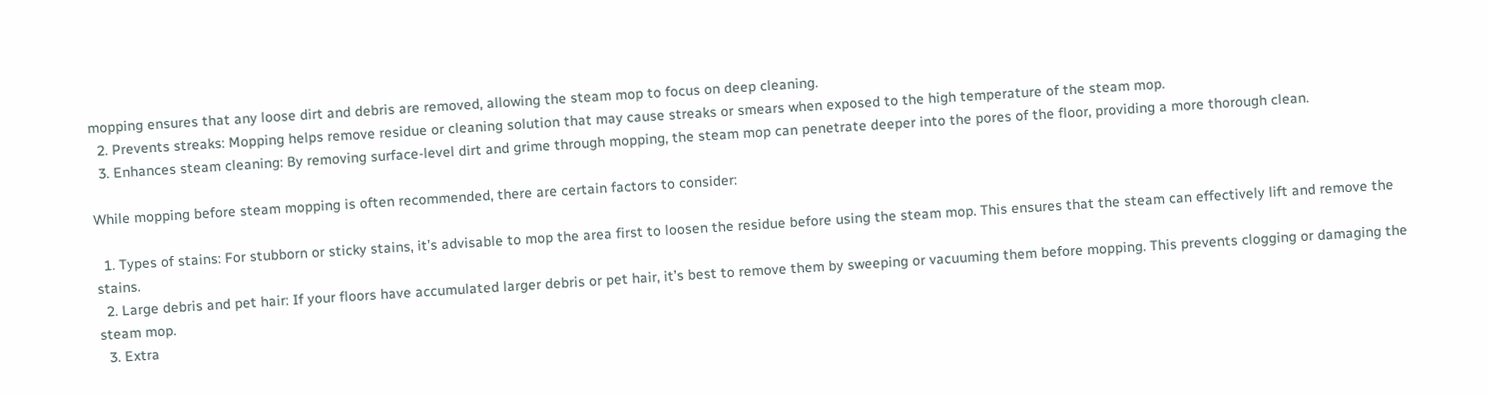mopping ensures that any loose dirt and debris are removed, allowing the steam mop to focus on deep cleaning.
  2. Prevents streaks: Mopping helps remove residue or cleaning solution that may cause streaks or smears when exposed to the high temperature of the steam mop.
  3. Enhances steam cleaning: By removing surface-level dirt and grime through mopping, the steam mop can penetrate deeper into the pores of the floor, providing a more thorough clean.

While mopping before steam mopping is often recommended, there are certain factors to consider:

  1. Types of stains: For stubborn or sticky stains, it’s advisable to mop the area first to loosen the residue before using the steam mop. This ensures that the steam can effectively lift and remove the stains.
  2. Large debris and pet hair: If your floors have accumulated larger debris or pet hair, it’s best to remove them by sweeping or vacuuming them before mopping. This prevents clogging or damaging the steam mop.
  3. Extra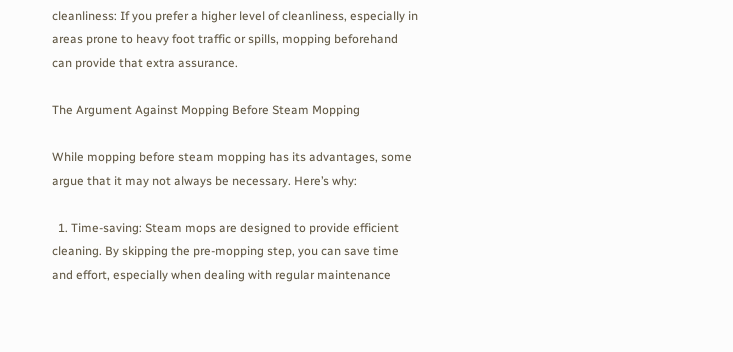cleanliness: If you prefer a higher level of cleanliness, especially in areas prone to heavy foot traffic or spills, mopping beforehand can provide that extra assurance.

The Argument Against Mopping Before Steam Mopping

While mopping before steam mopping has its advantages, some argue that it may not always be necessary. Here’s why:

  1. Time-saving: Steam mops are designed to provide efficient cleaning. By skipping the pre-mopping step, you can save time and effort, especially when dealing with regular maintenance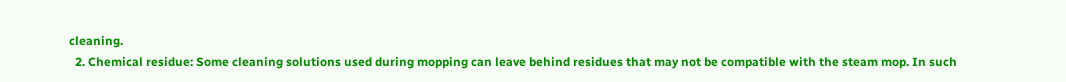cleaning.
  2. Chemical residue: Some cleaning solutions used during mopping can leave behind residues that may not be compatible with the steam mop. In such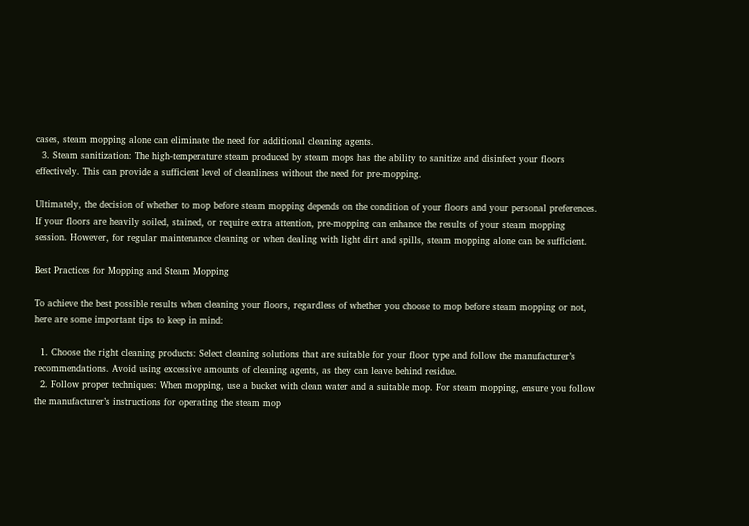cases, steam mopping alone can eliminate the need for additional cleaning agents.
  3. Steam sanitization: The high-temperature steam produced by steam mops has the ability to sanitize and disinfect your floors effectively. This can provide a sufficient level of cleanliness without the need for pre-mopping.

Ultimately, the decision of whether to mop before steam mopping depends on the condition of your floors and your personal preferences. If your floors are heavily soiled, stained, or require extra attention, pre-mopping can enhance the results of your steam mopping session. However, for regular maintenance cleaning or when dealing with light dirt and spills, steam mopping alone can be sufficient.

Best Practices for Mopping and Steam Mopping

To achieve the best possible results when cleaning your floors, regardless of whether you choose to mop before steam mopping or not, here are some important tips to keep in mind:

  1. Choose the right cleaning products: Select cleaning solutions that are suitable for your floor type and follow the manufacturer’s recommendations. Avoid using excessive amounts of cleaning agents, as they can leave behind residue.
  2. Follow proper techniques: When mopping, use a bucket with clean water and a suitable mop. For steam mopping, ensure you follow the manufacturer’s instructions for operating the steam mop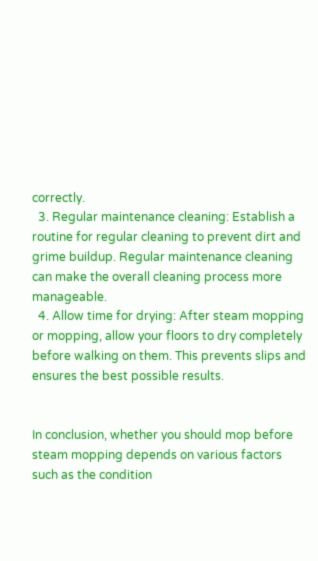correctly.
  3. Regular maintenance cleaning: Establish a routine for regular cleaning to prevent dirt and grime buildup. Regular maintenance cleaning can make the overall cleaning process more manageable.
  4. Allow time for drying: After steam mopping or mopping, allow your floors to dry completely before walking on them. This prevents slips and ensures the best possible results.


In conclusion, whether you should mop before steam mopping depends on various factors such as the condition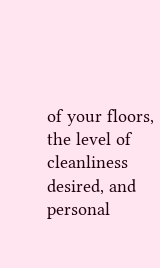of your floors, the level of cleanliness desired, and personal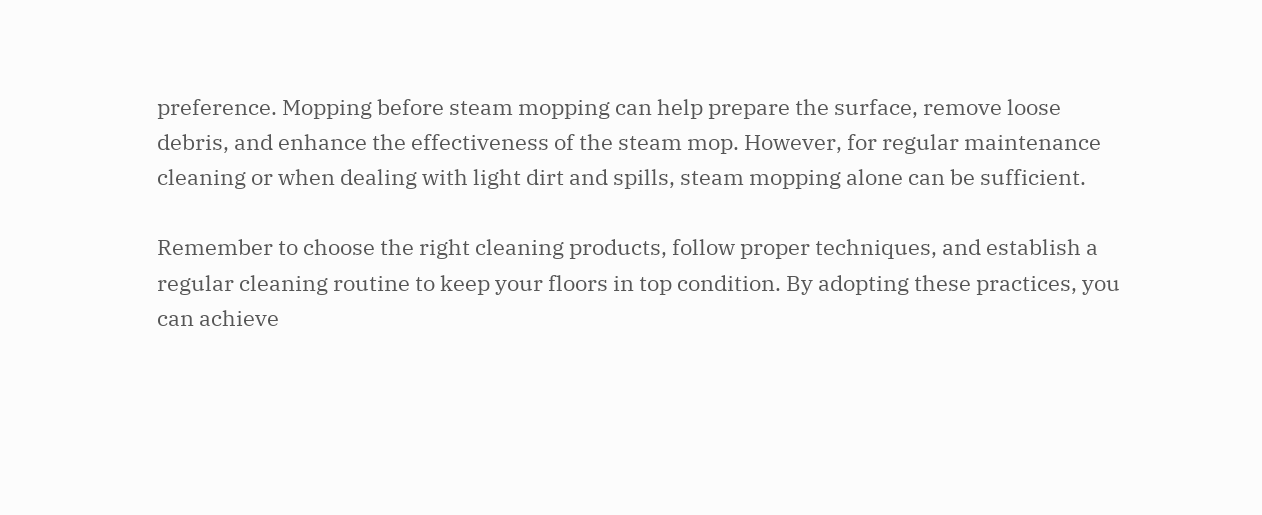preference. Mopping before steam mopping can help prepare the surface, remove loose debris, and enhance the effectiveness of the steam mop. However, for regular maintenance cleaning or when dealing with light dirt and spills, steam mopping alone can be sufficient.

Remember to choose the right cleaning products, follow proper techniques, and establish a regular cleaning routine to keep your floors in top condition. By adopting these practices, you can achieve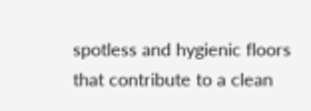spotless and hygienic floors that contribute to a clean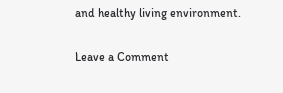and healthy living environment.

Leave a Comment